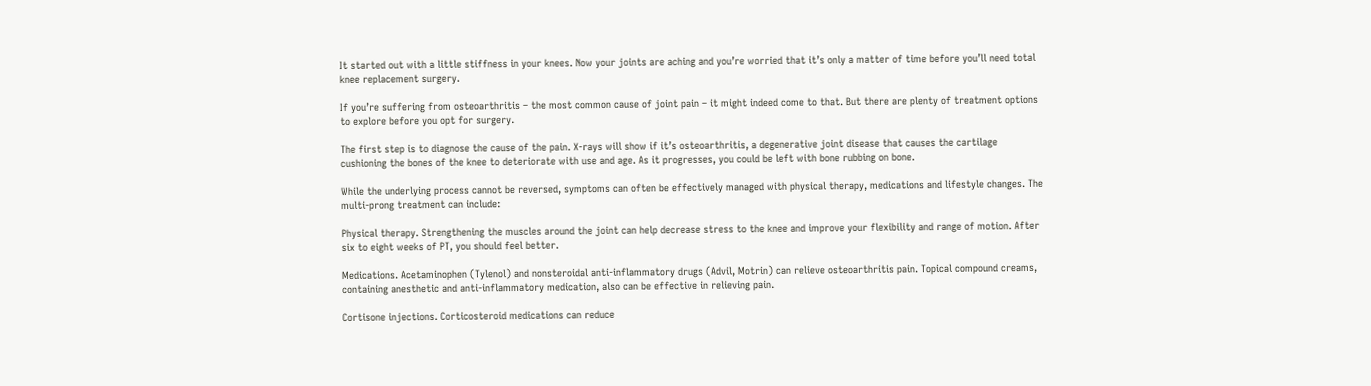It started out with a little stiffness in your knees. Now your joints are aching and you’re worried that it’s only a matter of time before you’ll need total knee replacement surgery.

If you’re suffering from osteoarthritis – the most common cause of joint pain – it might indeed come to that. But there are plenty of treatment options to explore before you opt for surgery.

The first step is to diagnose the cause of the pain. X-rays will show if it’s osteoarthritis, a degenerative joint disease that causes the cartilage cushioning the bones of the knee to deteriorate with use and age. As it progresses, you could be left with bone rubbing on bone.

While the underlying process cannot be reversed, symptoms can often be effectively managed with physical therapy, medications and lifestyle changes. The multi-prong treatment can include:

Physical therapy. Strengthening the muscles around the joint can help decrease stress to the knee and improve your flexibility and range of motion. After six to eight weeks of PT, you should feel better.

Medications. Acetaminophen (Tylenol) and nonsteroidal anti-inflammatory drugs (Advil, Motrin) can relieve osteoarthritis pain. Topical compound creams, containing anesthetic and anti-inflammatory medication, also can be effective in relieving pain.

Cortisone injections. Corticosteroid medications can reduce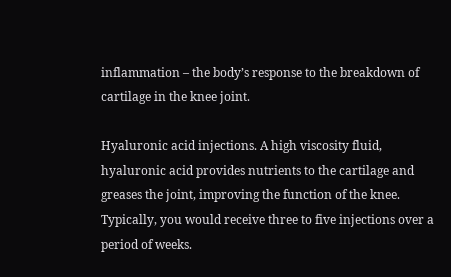inflammation – the body’s response to the breakdown of cartilage in the knee joint.

Hyaluronic acid injections. A high viscosity fluid, hyaluronic acid provides nutrients to the cartilage and greases the joint, improving the function of the knee. Typically, you would receive three to five injections over a period of weeks.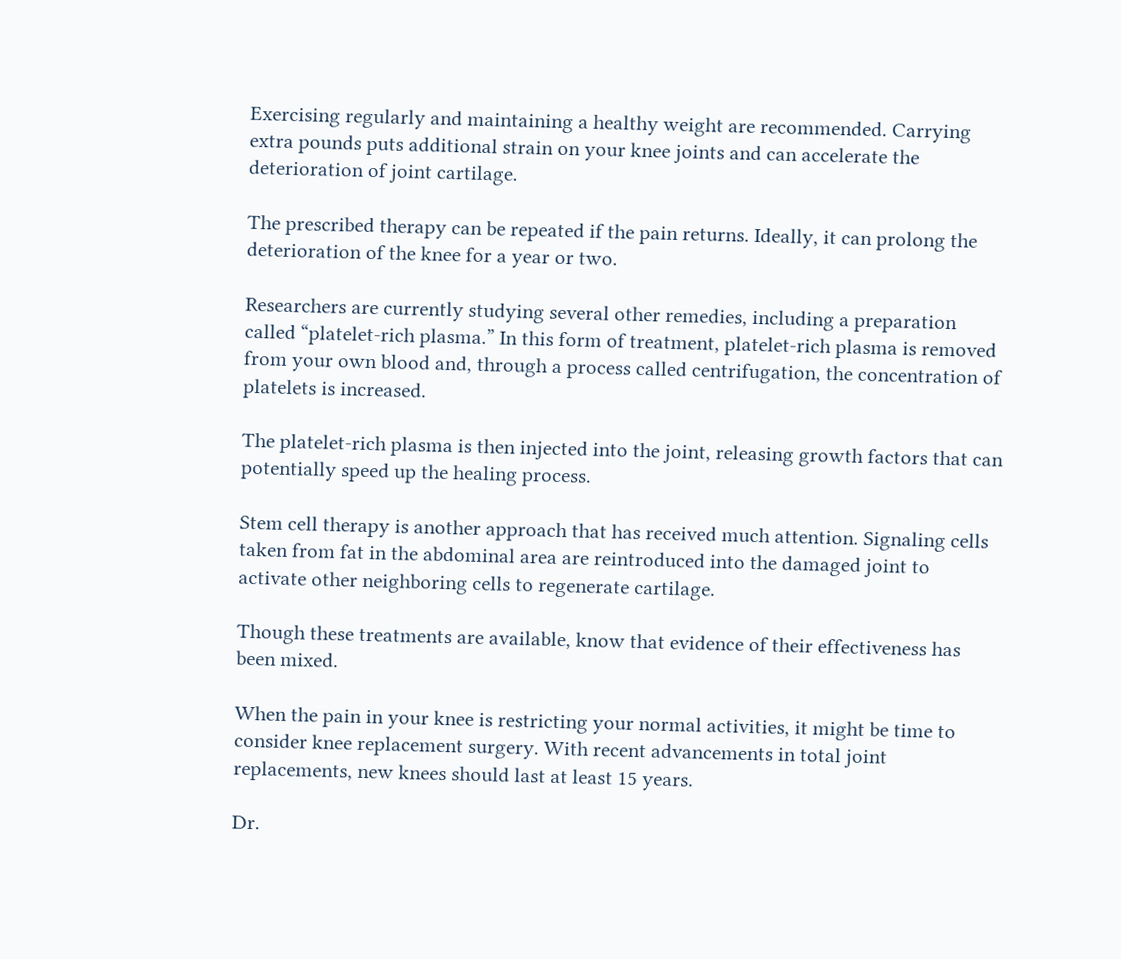Exercising regularly and maintaining a healthy weight are recommended. Carrying extra pounds puts additional strain on your knee joints and can accelerate the deterioration of joint cartilage.

The prescribed therapy can be repeated if the pain returns. Ideally, it can prolong the deterioration of the knee for a year or two.

Researchers are currently studying several other remedies, including a preparation called “platelet-rich plasma.” In this form of treatment, platelet-rich plasma is removed from your own blood and, through a process called centrifugation, the concentration of platelets is increased.

The platelet-rich plasma is then injected into the joint, releasing growth factors that can potentially speed up the healing process.

Stem cell therapy is another approach that has received much attention. Signaling cells taken from fat in the abdominal area are reintroduced into the damaged joint to activate other neighboring cells to regenerate cartilage.

Though these treatments are available, know that evidence of their effectiveness has been mixed.

When the pain in your knee is restricting your normal activities, it might be time to consider knee replacement surgery. With recent advancements in total joint replacements, new knees should last at least 15 years.

Dr.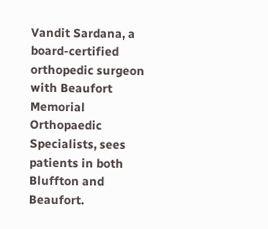Vandit Sardana, a board-certified orthopedic surgeon with Beaufort Memorial Orthopaedic Specialists, sees patients in both Bluffton and Beaufort.